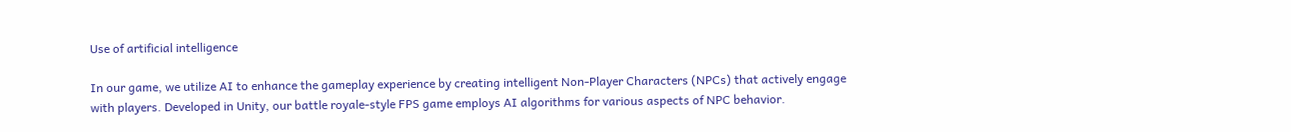Use of artificial intelligence

In our game, we utilize AI to enhance the gameplay experience by creating intelligent Non-Player Characters (NPCs) that actively engage with players. Developed in Unity, our battle royale-style FPS game employs AI algorithms for various aspects of NPC behavior.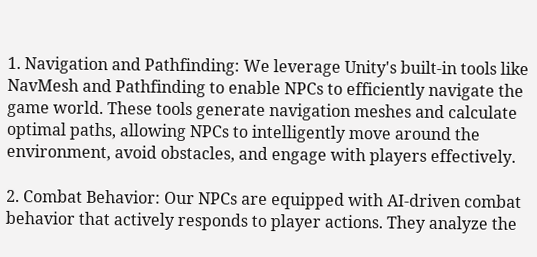1. Navigation and Pathfinding: We leverage Unity's built-in tools like NavMesh and Pathfinding to enable NPCs to efficiently navigate the game world. These tools generate navigation meshes and calculate optimal paths, allowing NPCs to intelligently move around the environment, avoid obstacles, and engage with players effectively.

2. Combat Behavior: Our NPCs are equipped with AI-driven combat behavior that actively responds to player actions. They analyze the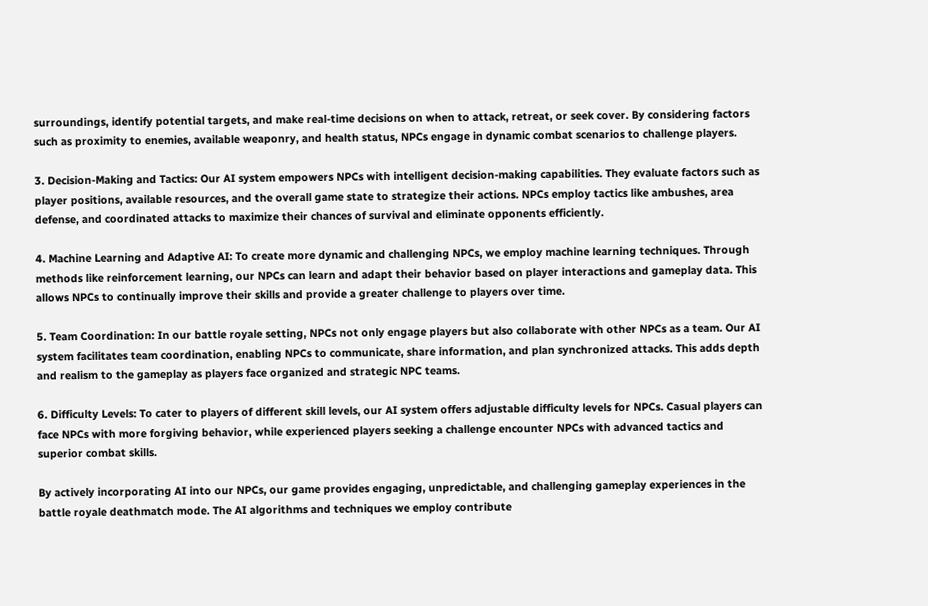surroundings, identify potential targets, and make real-time decisions on when to attack, retreat, or seek cover. By considering factors such as proximity to enemies, available weaponry, and health status, NPCs engage in dynamic combat scenarios to challenge players.

3. Decision-Making and Tactics: Our AI system empowers NPCs with intelligent decision-making capabilities. They evaluate factors such as player positions, available resources, and the overall game state to strategize their actions. NPCs employ tactics like ambushes, area defense, and coordinated attacks to maximize their chances of survival and eliminate opponents efficiently.

4. Machine Learning and Adaptive AI: To create more dynamic and challenging NPCs, we employ machine learning techniques. Through methods like reinforcement learning, our NPCs can learn and adapt their behavior based on player interactions and gameplay data. This allows NPCs to continually improve their skills and provide a greater challenge to players over time.

5. Team Coordination: In our battle royale setting, NPCs not only engage players but also collaborate with other NPCs as a team. Our AI system facilitates team coordination, enabling NPCs to communicate, share information, and plan synchronized attacks. This adds depth and realism to the gameplay as players face organized and strategic NPC teams.

6. Difficulty Levels: To cater to players of different skill levels, our AI system offers adjustable difficulty levels for NPCs. Casual players can face NPCs with more forgiving behavior, while experienced players seeking a challenge encounter NPCs with advanced tactics and superior combat skills.

By actively incorporating AI into our NPCs, our game provides engaging, unpredictable, and challenging gameplay experiences in the battle royale deathmatch mode. The AI algorithms and techniques we employ contribute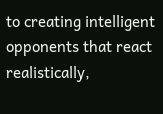to creating intelligent opponents that react realistically,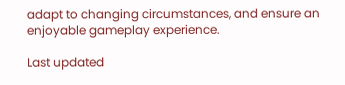adapt to changing circumstances, and ensure an enjoyable gameplay experience.

Last updated